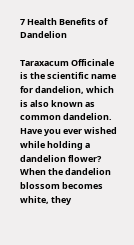7 Health Benefits of Dandelion

Taraxacum Officinale is the scientific name for dandelion, which is also known as common dandelion. Have you ever wished while holding a dandelion flower? When the dandelion blossom becomes white, they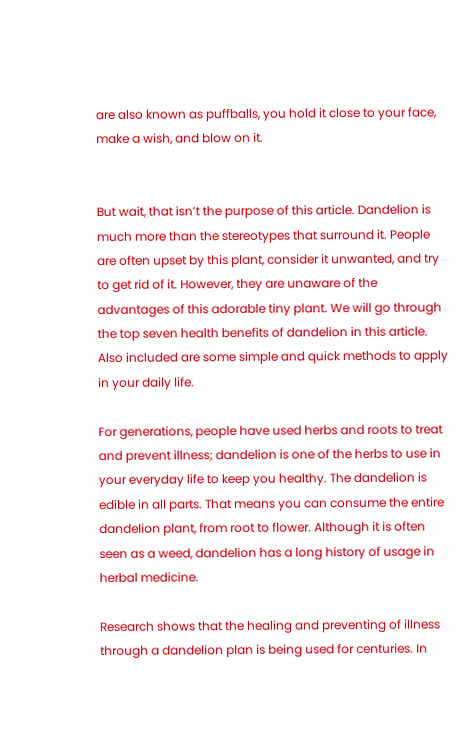are also known as puffballs, you hold it close to your face, make a wish, and blow on it.


But wait, that isn’t the purpose of this article. Dandelion is much more than the stereotypes that surround it. People are often upset by this plant, consider it unwanted, and try to get rid of it. However, they are unaware of the advantages of this adorable tiny plant. We will go through the top seven health benefits of dandelion in this article. Also included are some simple and quick methods to apply in your daily life.

For generations, people have used herbs and roots to treat and prevent illness; dandelion is one of the herbs to use in your everyday life to keep you healthy. The dandelion is edible in all parts. That means you can consume the entire dandelion plant, from root to flower. Although it is often seen as a weed, dandelion has a long history of usage in herbal medicine.

Research shows that the healing and preventing of illness through a dandelion plan is being used for centuries. In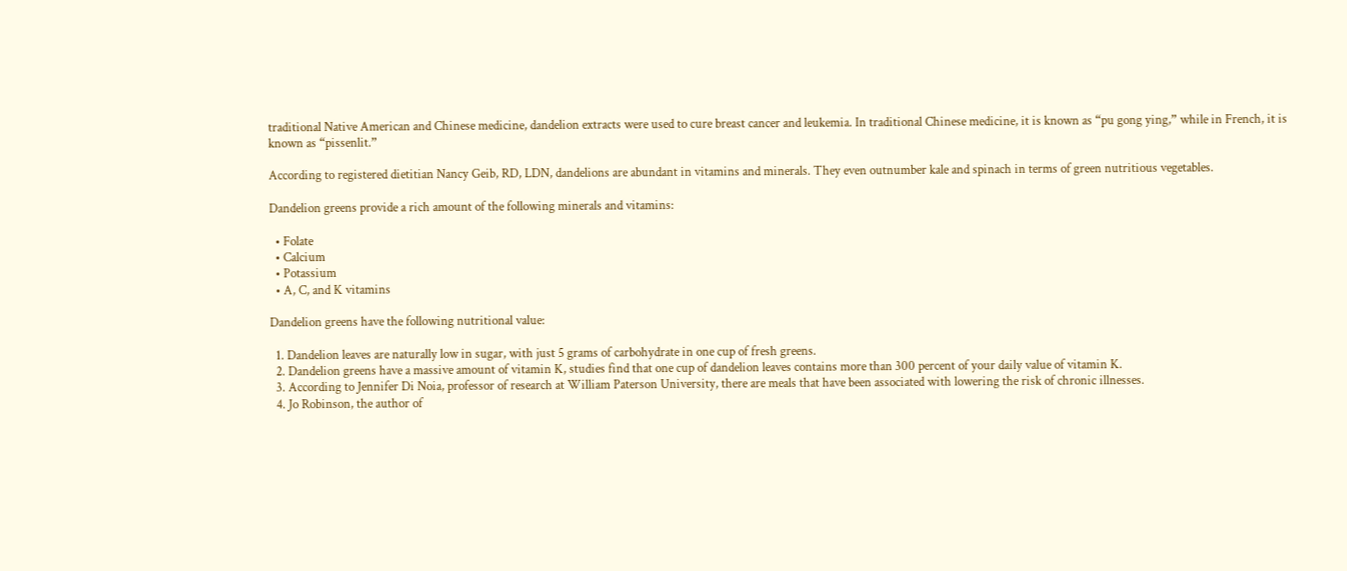traditional Native American and Chinese medicine, dandelion extracts were used to cure breast cancer and leukemia. In traditional Chinese medicine, it is known as “pu gong ying,” while in French, it is known as “pissenlit.”

According to registered dietitian Nancy Geib, RD, LDN, dandelions are abundant in vitamins and minerals. They even outnumber kale and spinach in terms of green nutritious vegetables.

Dandelion greens provide a rich amount of the following minerals and vitamins:

  • Folate
  • Calcium
  • Potassium
  • A, C, and K vitamins

Dandelion greens have the following nutritional value:

  1. Dandelion leaves are naturally low in sugar, with just 5 grams of carbohydrate in one cup of fresh greens.
  2. Dandelion greens have a massive amount of vitamin K, studies find that one cup of dandelion leaves contains more than 300 percent of your daily value of vitamin K.
  3. According to Jennifer Di Noia, professor of research at William Paterson University, there are meals that have been associated with lowering the risk of chronic illnesses.
  4. Jo Robinson, the author of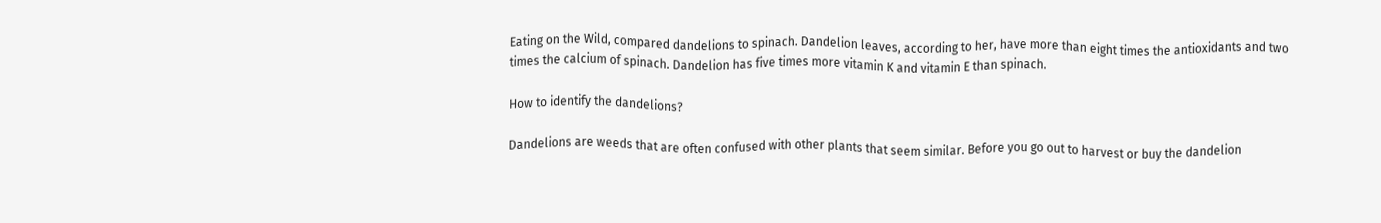Eating on the Wild, compared dandelions to spinach. Dandelion leaves, according to her, have more than eight times the antioxidants and two times the calcium of spinach. Dandelion has five times more vitamin K and vitamin E than spinach.

How to identify the dandelions?

Dandelions are weeds that are often confused with other plants that seem similar. Before you go out to harvest or buy the dandelion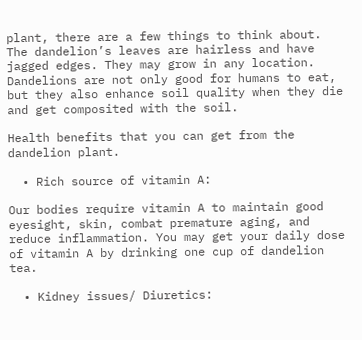plant, there are a few things to think about.  The dandelion’s leaves are hairless and have jagged edges. They may grow in any location. Dandelions are not only good for humans to eat, but they also enhance soil quality when they die and get composited with the soil.

Health benefits that you can get from the dandelion plant.

  • Rich source of vitamin A:

Our bodies require vitamin A to maintain good eyesight, skin, combat premature aging, and reduce inflammation. You may get your daily dose of vitamin A by drinking one cup of dandelion tea.

  • Kidney issues/ Diuretics: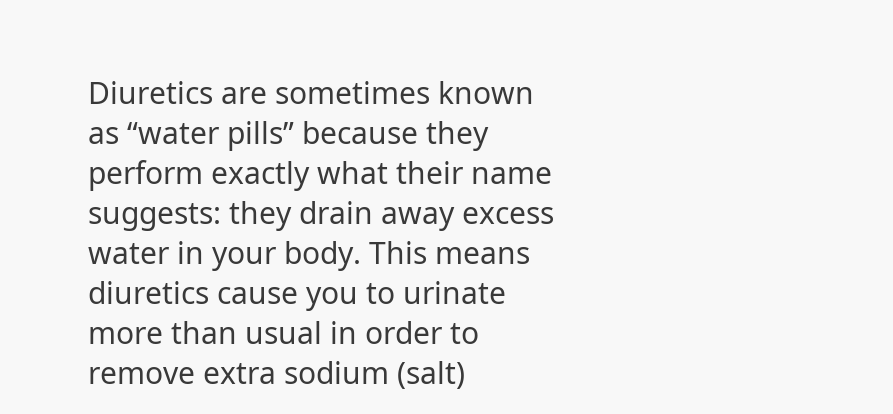Diuretics are sometimes known as “water pills” because they perform exactly what their name suggests: they drain away excess water in your body. This means diuretics cause you to urinate more than usual in order to remove extra sodium (salt)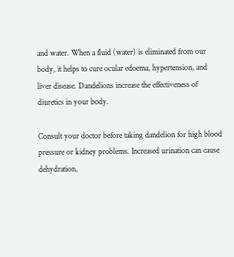and water. When a fluid (water) is eliminated from our body, it helps to cure ocular edoema, hypertension, and liver disease. Dandelions increase the effectiveness of diuretics in your body.

Consult your doctor before taking dandelion for high blood pressure or kidney problems. Increased urination can cause dehydration,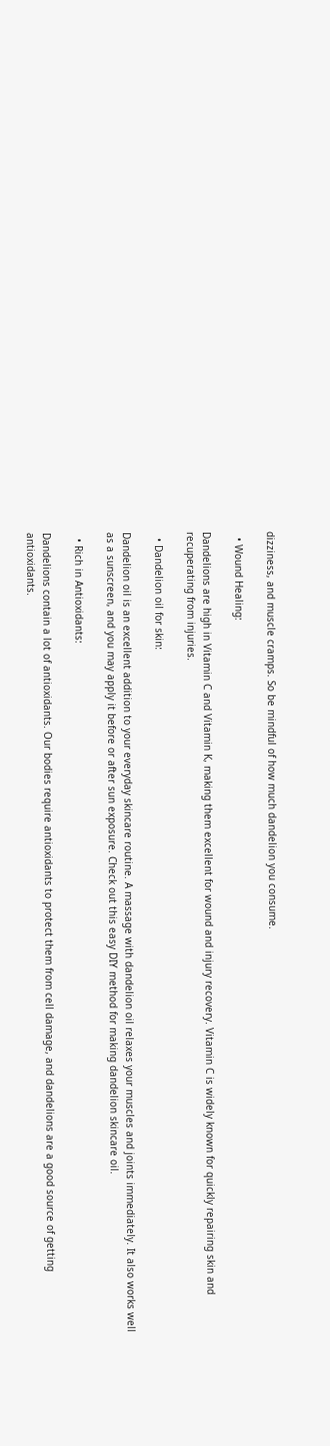dizziness, and muscle cramps. So be mindful of how much dandelion you consume.

  • Wound Healing:

Dandelions are high in Vitamin C and Vitamin K, making them excellent for wound and injury recovery. Vitamin C is widely known for quickly repairing skin and recuperating from injuries.

  • Dandelion oil for skin:

Dandelion oil is an excellent addition to your everyday skincare routine. A massage with dandelion oil relaxes your muscles and joints immediately. It also works well as a sunscreen, and you may apply it before or after sun exposure. Check out this easy DIY method for making dandelion skincare oil.

  • Rich in Antioxidants:

Dandelions contain a lot of antioxidants. Our bodies require antioxidants to protect them from cell damage, and dandelions are a good source of getting antioxidants.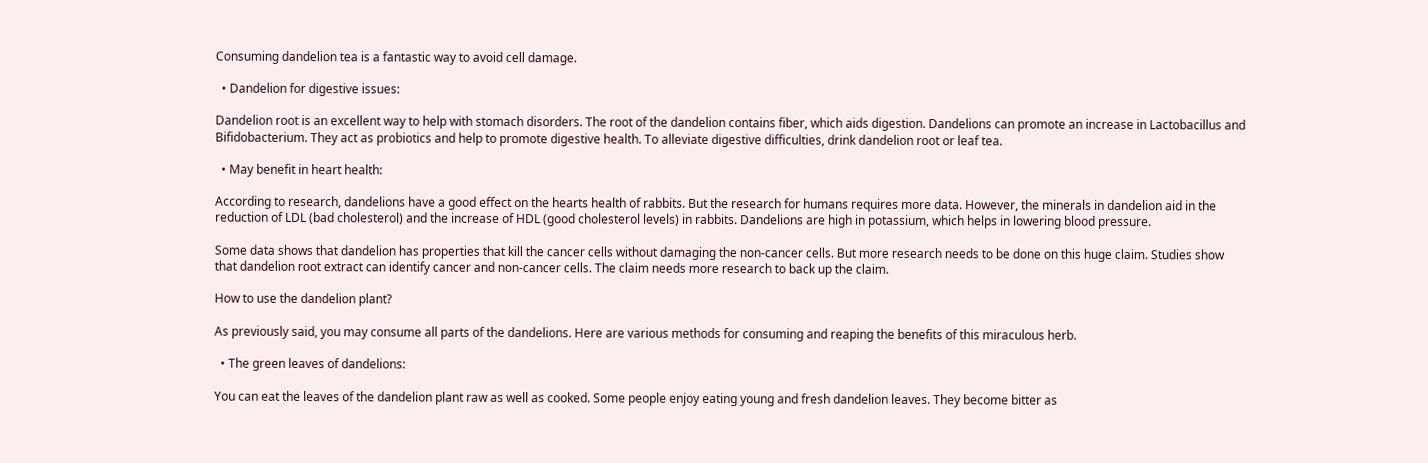Consuming dandelion tea is a fantastic way to avoid cell damage.

  • Dandelion for digestive issues:

Dandelion root is an excellent way to help with stomach disorders. The root of the dandelion contains fiber, which aids digestion. Dandelions can promote an increase in Lactobacillus and Bifidobacterium. They act as probiotics and help to promote digestive health. To alleviate digestive difficulties, drink dandelion root or leaf tea.

  • May benefit in heart health:

According to research, dandelions have a good effect on the hearts health of rabbits. But the research for humans requires more data. However, the minerals in dandelion aid in the reduction of LDL (bad cholesterol) and the increase of HDL (good cholesterol levels) in rabbits. Dandelions are high in potassium, which helps in lowering blood pressure.

Some data shows that dandelion has properties that kill the cancer cells without damaging the non-cancer cells. But more research needs to be done on this huge claim. Studies show that dandelion root extract can identify cancer and non-cancer cells. The claim needs more research to back up the claim.

How to use the dandelion plant?

As previously said, you may consume all parts of the dandelions. Here are various methods for consuming and reaping the benefits of this miraculous herb.

  • The green leaves of dandelions:

You can eat the leaves of the dandelion plant raw as well as cooked. Some people enjoy eating young and fresh dandelion leaves. They become bitter as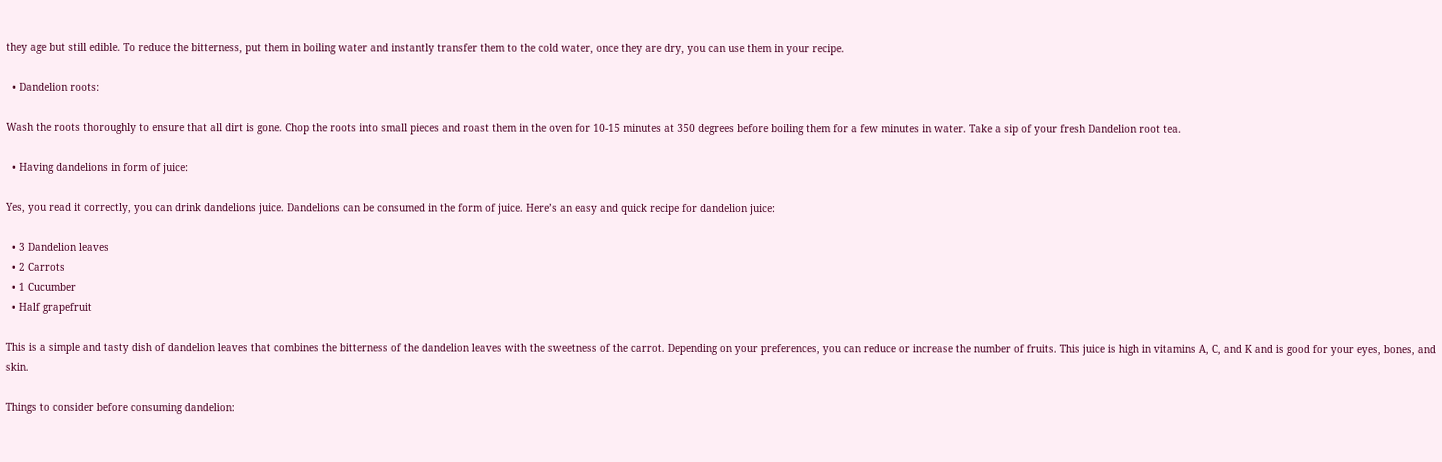they age but still edible. To reduce the bitterness, put them in boiling water and instantly transfer them to the cold water, once they are dry, you can use them in your recipe.

  • Dandelion roots:

Wash the roots thoroughly to ensure that all dirt is gone. Chop the roots into small pieces and roast them in the oven for 10-15 minutes at 350 degrees before boiling them for a few minutes in water. Take a sip of your fresh Dandelion root tea.

  • Having dandelions in form of juice:

Yes, you read it correctly, you can drink dandelions juice. Dandelions can be consumed in the form of juice. Here’s an easy and quick recipe for dandelion juice:

  • 3 Dandelion leaves
  • 2 Carrots
  • 1 Cucumber
  • Half grapefruit

This is a simple and tasty dish of dandelion leaves that combines the bitterness of the dandelion leaves with the sweetness of the carrot. Depending on your preferences, you can reduce or increase the number of fruits. This juice is high in vitamins A, C, and K and is good for your eyes, bones, and skin.

Things to consider before consuming dandelion: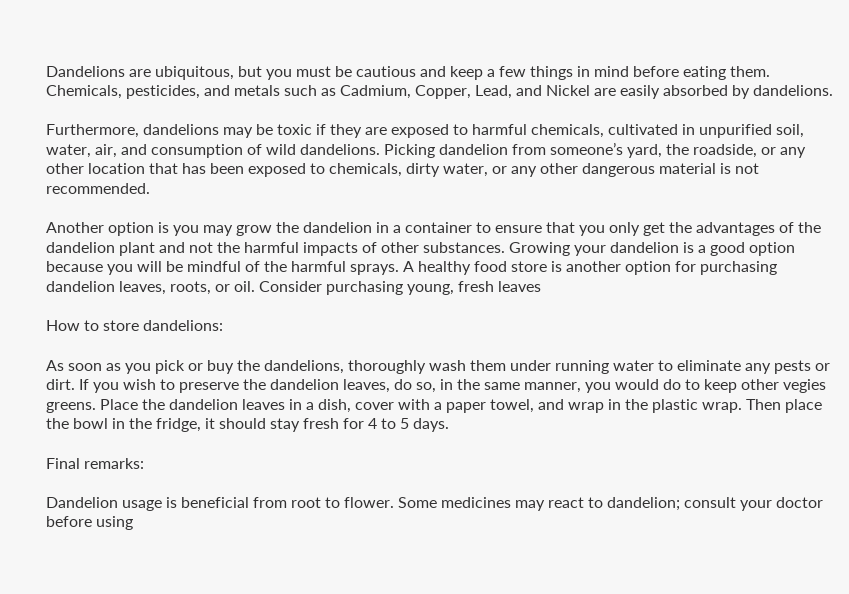Dandelions are ubiquitous, but you must be cautious and keep a few things in mind before eating them. Chemicals, pesticides, and metals such as Cadmium, Copper, Lead, and Nickel are easily absorbed by dandelions.

Furthermore, dandelions may be toxic if they are exposed to harmful chemicals, cultivated in unpurified soil, water, air, and consumption of wild dandelions. Picking dandelion from someone’s yard, the roadside, or any other location that has been exposed to chemicals, dirty water, or any other dangerous material is not recommended.

Another option is you may grow the dandelion in a container to ensure that you only get the advantages of the dandelion plant and not the harmful impacts of other substances. Growing your dandelion is a good option because you will be mindful of the harmful sprays. A healthy food store is another option for purchasing dandelion leaves, roots, or oil. Consider purchasing young, fresh leaves

How to store dandelions:

As soon as you pick or buy the dandelions, thoroughly wash them under running water to eliminate any pests or dirt. If you wish to preserve the dandelion leaves, do so, in the same manner, you would do to keep other vegies greens. Place the dandelion leaves in a dish, cover with a paper towel, and wrap in the plastic wrap. Then place the bowl in the fridge, it should stay fresh for 4 to 5 days.

Final remarks:

Dandelion usage is beneficial from root to flower. Some medicines may react to dandelion; consult your doctor before using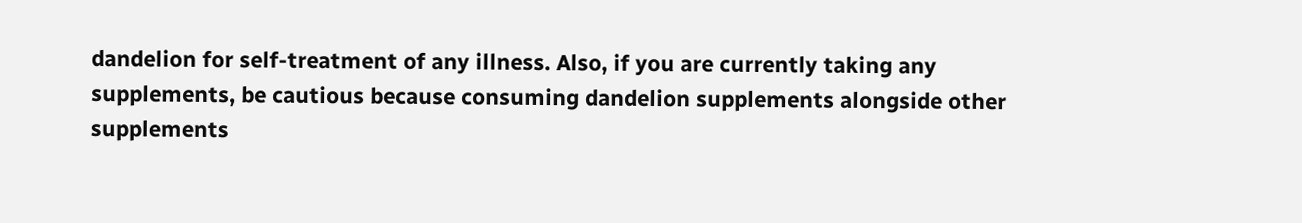dandelion for self-treatment of any illness. Also, if you are currently taking any supplements, be cautious because consuming dandelion supplements alongside other supplements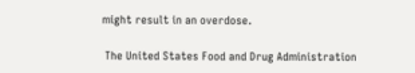might result in an overdose.

 The United States Food and Drug Administration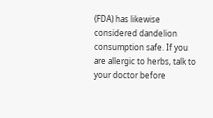(FDA) has likewise considered dandelion consumption safe. If you are allergic to herbs, talk to your doctor before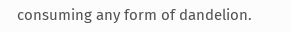consuming any form of dandelion.